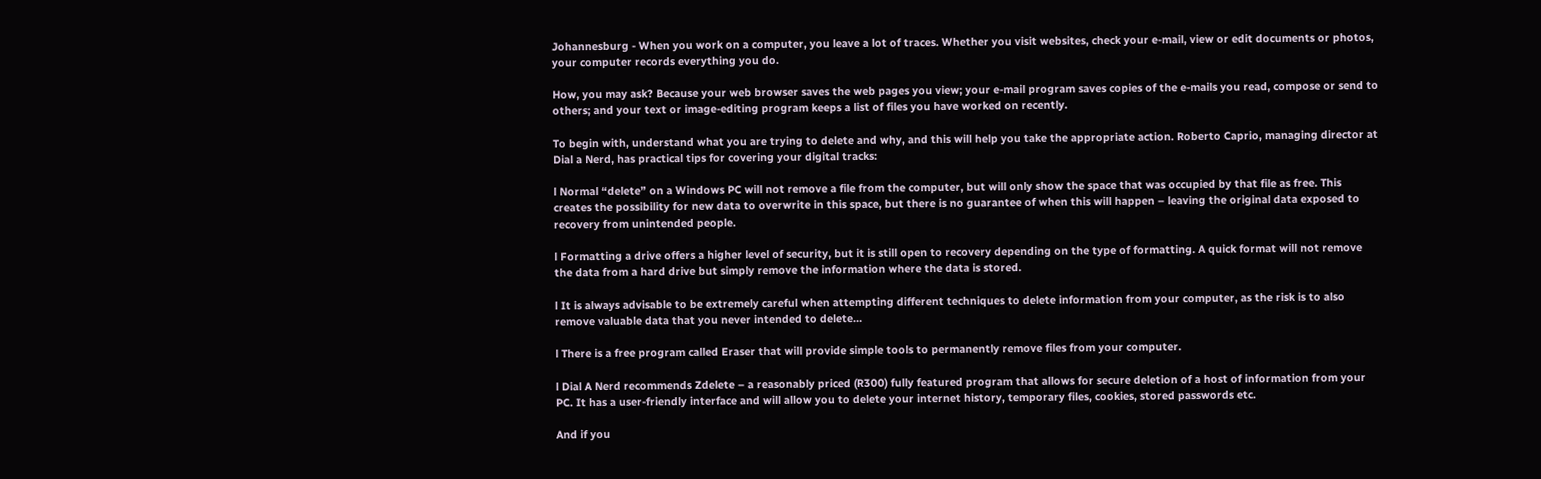Johannesburg - When you work on a computer, you leave a lot of traces. Whether you visit websites, check your e-mail, view or edit documents or photos, your computer records everything you do.

How, you may ask? Because your web browser saves the web pages you view; your e-mail program saves copies of the e-mails you read, compose or send to others; and your text or image-editing program keeps a list of files you have worked on recently.

To begin with, understand what you are trying to delete and why, and this will help you take the appropriate action. Roberto Caprio, managing director at Dial a Nerd, has practical tips for covering your digital tracks:

l Normal “delete” on a Windows PC will not remove a file from the computer, but will only show the space that was occupied by that file as free. This creates the possibility for new data to overwrite in this space, but there is no guarantee of when this will happen – leaving the original data exposed to recovery from unintended people.

l Formatting a drive offers a higher level of security, but it is still open to recovery depending on the type of formatting. A quick format will not remove the data from a hard drive but simply remove the information where the data is stored.

l It is always advisable to be extremely careful when attempting different techniques to delete information from your computer, as the risk is to also remove valuable data that you never intended to delete…

l There is a free program called Eraser that will provide simple tools to permanently remove files from your computer.

l Dial A Nerd recommends Zdelete – a reasonably priced (R300) fully featured program that allows for secure deletion of a host of information from your PC. It has a user-friendly interface and will allow you to delete your internet history, temporary files, cookies, stored passwords etc.

And if you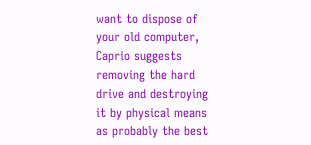want to dispose of your old computer, Caprio suggests removing the hard drive and destroying it by physical means as probably the best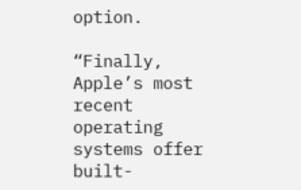option.

“Finally, Apple’s most recent operating systems offer built-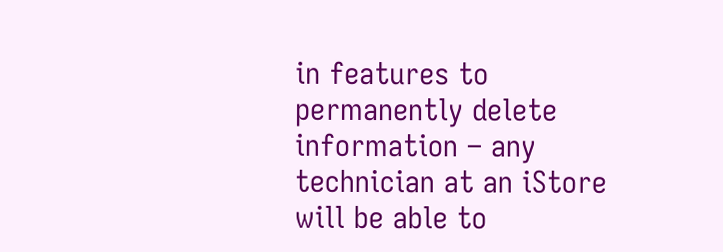in features to permanently delete information – any technician at an iStore will be able to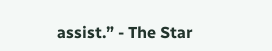assist.” - The Star